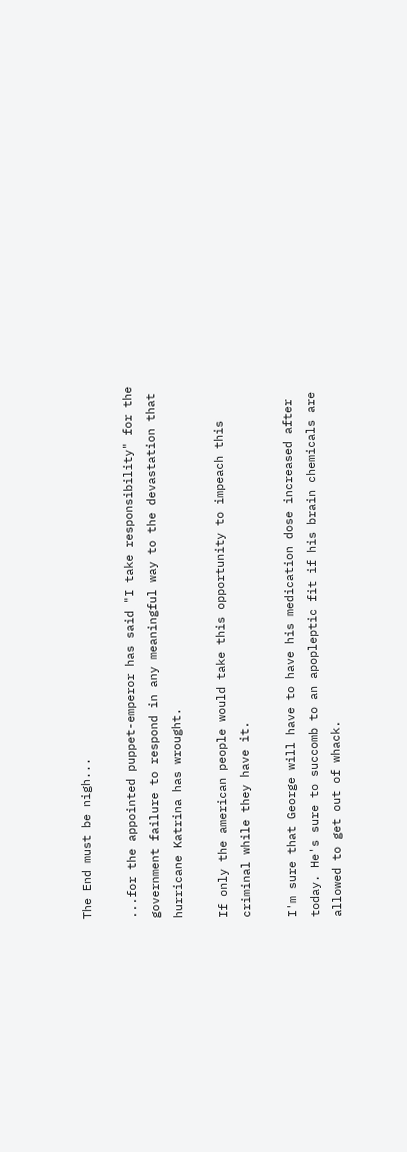The End must be nigh...

...for the appointed puppet-emperor has said "I take responsibility" for the government failure to respond in any meaningful way to the devastation that hurricane Katrina has wrought.

If only the american people would take this opportunity to impeach this criminal while they have it.

I'm sure that George will have to have his medication dose increased after today. He's sure to succomb to an apopleptic fit if his brain chemicals are allowed to get out of whack.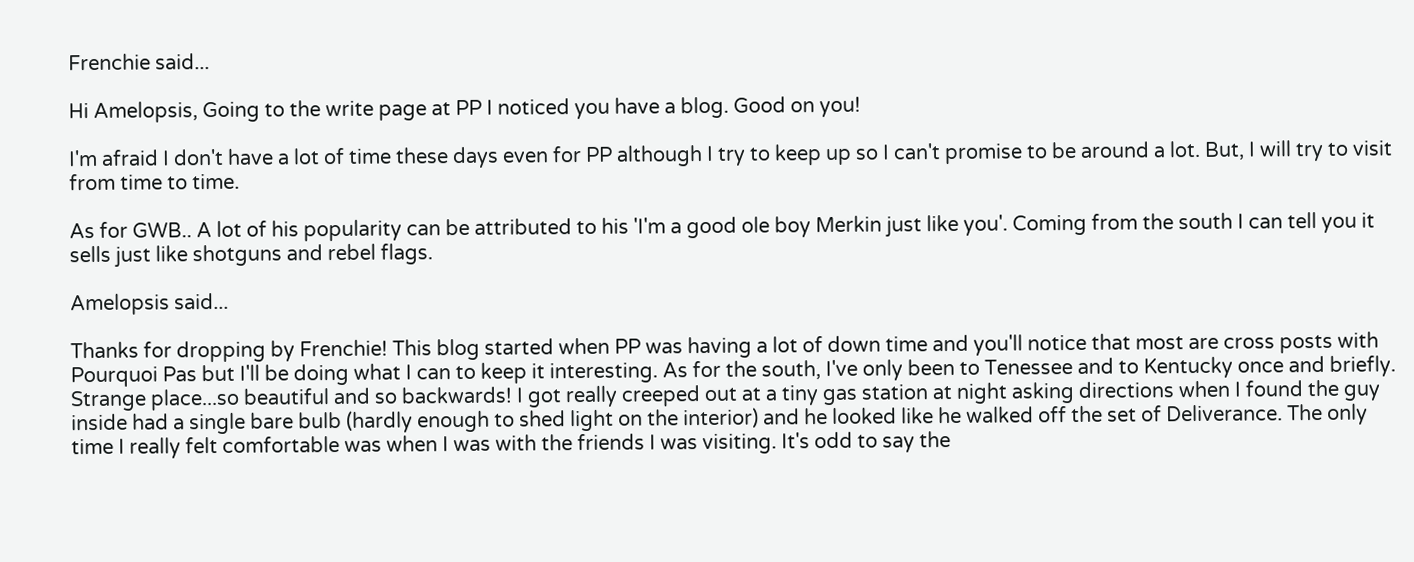Frenchie said...

Hi Amelopsis, Going to the write page at PP I noticed you have a blog. Good on you!

I'm afraid I don't have a lot of time these days even for PP although I try to keep up so I can't promise to be around a lot. But, I will try to visit from time to time.

As for GWB.. A lot of his popularity can be attributed to his 'I'm a good ole boy Merkin just like you'. Coming from the south I can tell you it sells just like shotguns and rebel flags.

Amelopsis said...

Thanks for dropping by Frenchie! This blog started when PP was having a lot of down time and you'll notice that most are cross posts with Pourquoi Pas but I'll be doing what I can to keep it interesting. As for the south, I've only been to Tenessee and to Kentucky once and briefly. Strange place...so beautiful and so backwards! I got really creeped out at a tiny gas station at night asking directions when I found the guy inside had a single bare bulb (hardly enough to shed light on the interior) and he looked like he walked off the set of Deliverance. The only time I really felt comfortable was when I was with the friends I was visiting. It's odd to say the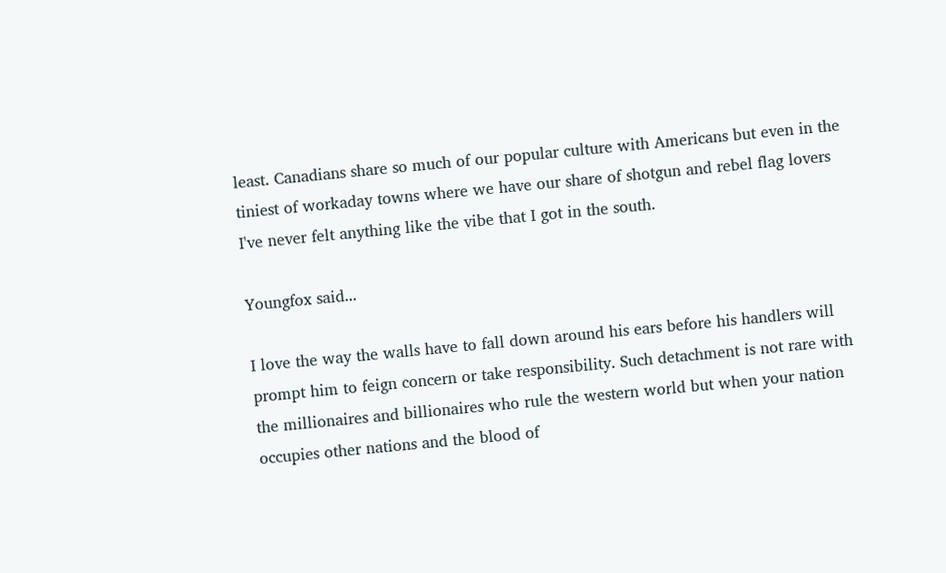least. Canadians share so much of our popular culture with Americans but even in the tiniest of workaday towns where we have our share of shotgun and rebel flag lovers I've never felt anything like the vibe that I got in the south.

Youngfox said...

I love the way the walls have to fall down around his ears before his handlers will prompt him to feign concern or take responsibility. Such detachment is not rare with the millionaires and billionaires who rule the western world but when your nation occupies other nations and the blood of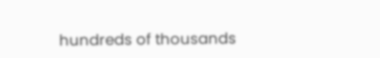hundreds of thousands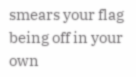smears your flag being off in your own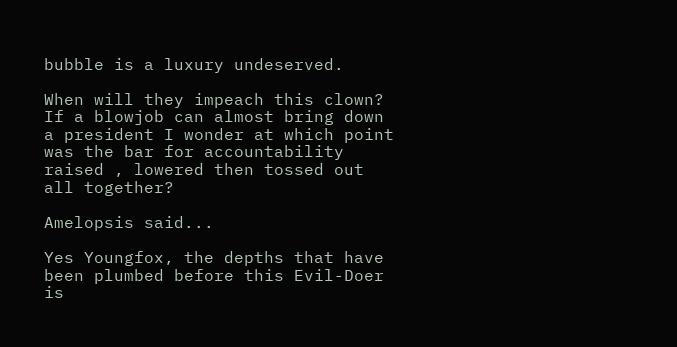bubble is a luxury undeserved.

When will they impeach this clown?
If a blowjob can almost bring down a president I wonder at which point was the bar for accountability raised , lowered then tossed out all together?

Amelopsis said...

Yes Youngfox, the depths that have been plumbed before this Evil-Doer is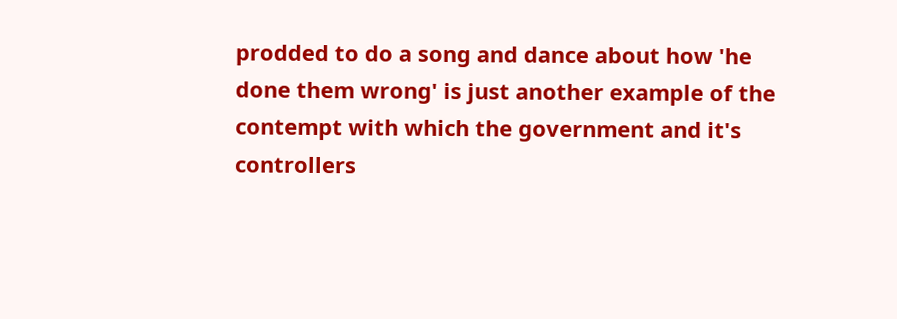prodded to do a song and dance about how 'he done them wrong' is just another example of the contempt with which the government and it's controllers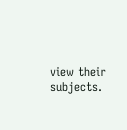view their subjects.